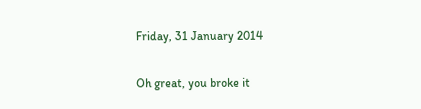Friday, 31 January 2014

Oh great, you broke it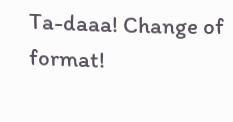Ta-daaa! Change of format!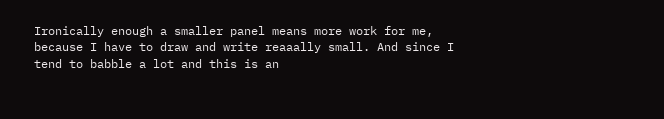Ironically enough a smaller panel means more work for me, because I have to draw and write reaaally small. And since I tend to babble a lot and this is an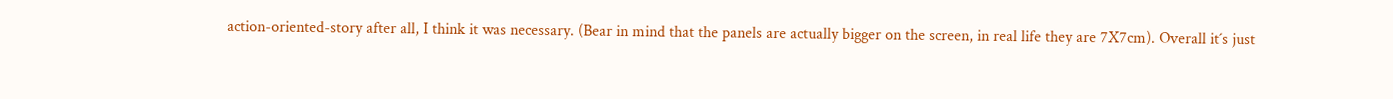action-oriented-story after all, I think it was necessary. (Bear in mind that the panels are actually bigger on the screen, in real life they are 7X7cm). Overall it´s just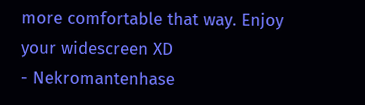more comfortable that way. Enjoy your widescreen XD
- Nekromantenhase